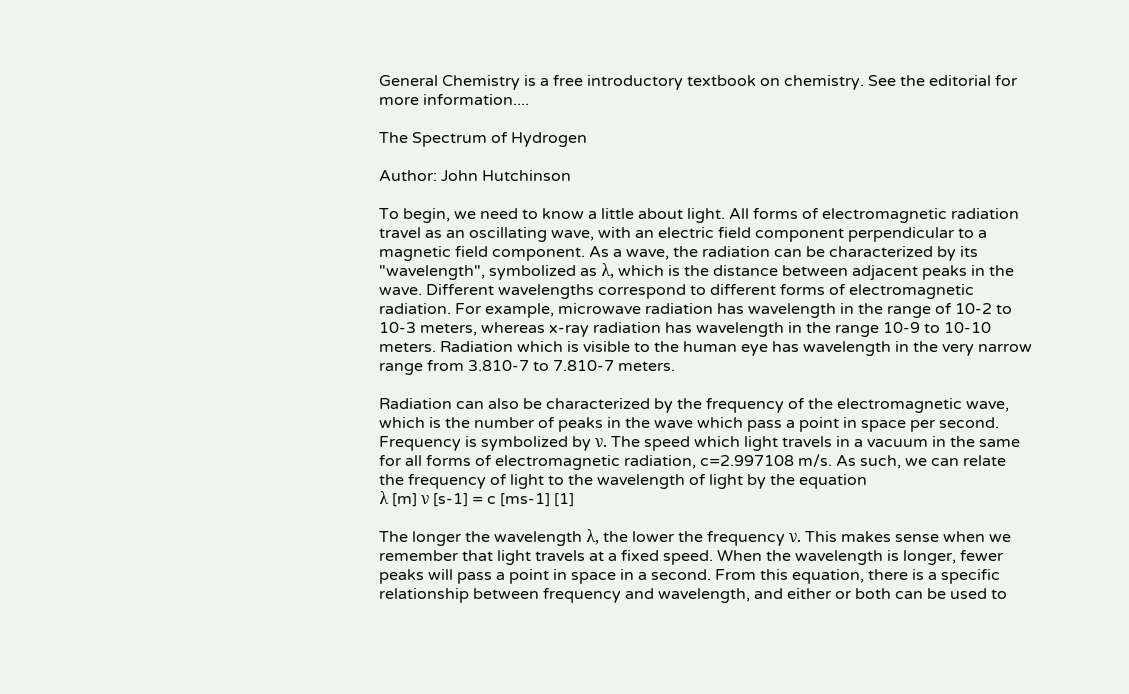General Chemistry is a free introductory textbook on chemistry. See the editorial for more information....

The Spectrum of Hydrogen

Author: John Hutchinson

To begin, we need to know a little about light. All forms of electromagnetic radiation travel as an oscillating wave, with an electric field component perpendicular to a magnetic field component. As a wave, the radiation can be characterized by its "wavelength", symbolized as λ, which is the distance between adjacent peaks in the wave. Different wavelengths correspond to different forms of electromagnetic radiation. For example, microwave radiation has wavelength in the range of 10-2 to 10-3 meters, whereas x-ray radiation has wavelength in the range 10-9 to 10-10 meters. Radiation which is visible to the human eye has wavelength in the very narrow range from 3.810-7 to 7.810-7 meters.

Radiation can also be characterized by the frequency of the electromagnetic wave, which is the number of peaks in the wave which pass a point in space per second. Frequency is symbolized by ν. The speed which light travels in a vacuum in the same for all forms of electromagnetic radiation, c=2.997108 m/s. As such, we can relate the frequency of light to the wavelength of light by the equation
λ [m] ν [s-1] = c [ms-1] [1]

The longer the wavelength λ, the lower the frequency ν. This makes sense when we remember that light travels at a fixed speed. When the wavelength is longer, fewer peaks will pass a point in space in a second. From this equation, there is a specific relationship between frequency and wavelength, and either or both can be used to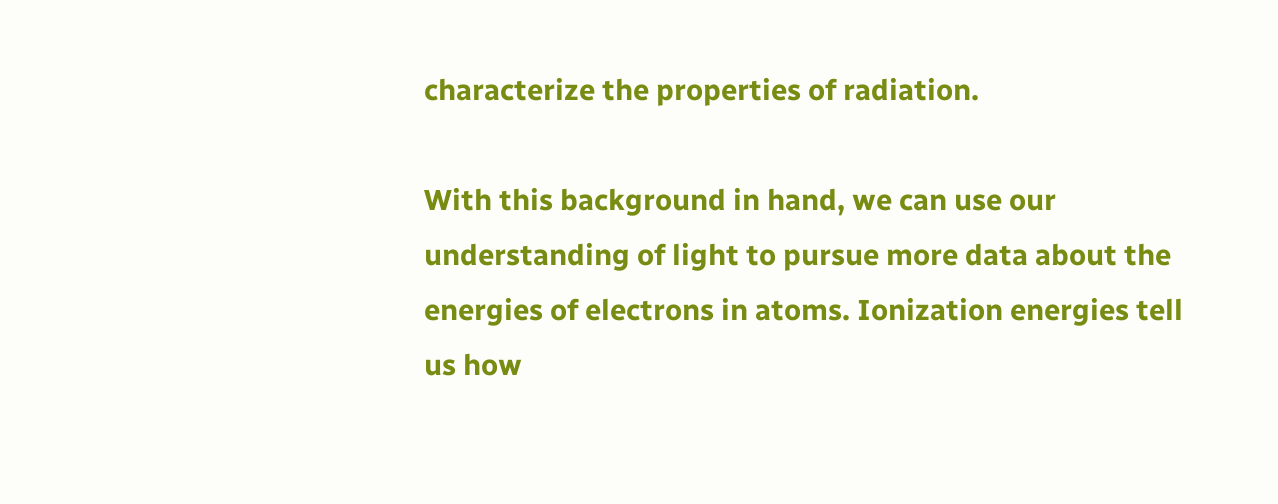characterize the properties of radiation.

With this background in hand, we can use our understanding of light to pursue more data about the energies of electrons in atoms. Ionization energies tell us how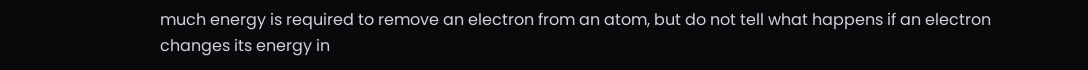much energy is required to remove an electron from an atom, but do not tell what happens if an electron changes its energy in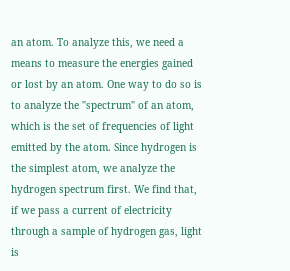an atom. To analyze this, we need a means to measure the energies gained or lost by an atom. One way to do so is to analyze the "spectrum" of an atom, which is the set of frequencies of light emitted by the atom. Since hydrogen is the simplest atom, we analyze the hydrogen spectrum first. We find that, if we pass a current of electricity through a sample of hydrogen gas, light is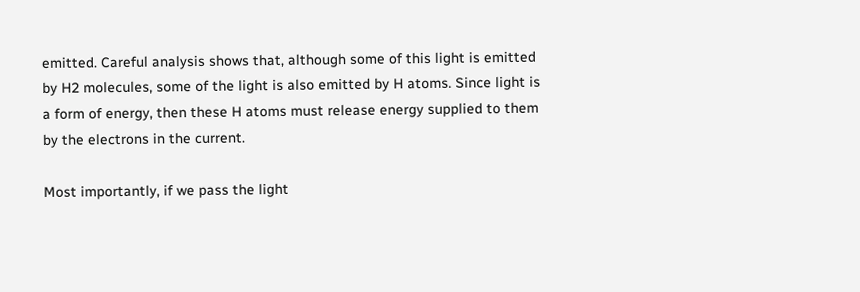emitted. Careful analysis shows that, although some of this light is emitted by H2 molecules, some of the light is also emitted by H atoms. Since light is a form of energy, then these H atoms must release energy supplied to them by the electrons in the current.

Most importantly, if we pass the light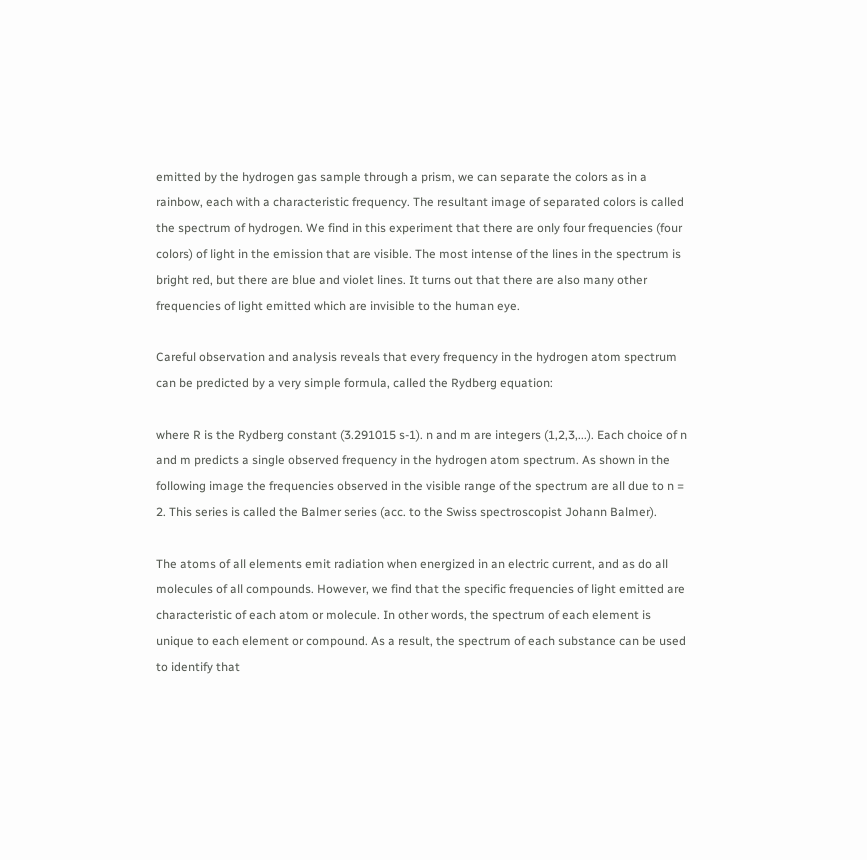emitted by the hydrogen gas sample through a prism, we can separate the colors as in a rainbow, each with a characteristic frequency. The resultant image of separated colors is called the spectrum of hydrogen. We find in this experiment that there are only four frequencies (four colors) of light in the emission that are visible. The most intense of the lines in the spectrum is bright red, but there are blue and violet lines. It turns out that there are also many other frequencies of light emitted which are invisible to the human eye.

Careful observation and analysis reveals that every frequency in the hydrogen atom spectrum can be predicted by a very simple formula, called the Rydberg equation:

where R is the Rydberg constant (3.291015 s-1). n and m are integers (1,2,3,...). Each choice of n and m predicts a single observed frequency in the hydrogen atom spectrum. As shown in the following image the frequencies observed in the visible range of the spectrum are all due to n = 2. This series is called the Balmer series (acc. to the Swiss spectroscopist Johann Balmer).

The atoms of all elements emit radiation when energized in an electric current, and as do all molecules of all compounds. However, we find that the specific frequencies of light emitted are characteristic of each atom or molecule. In other words, the spectrum of each element is unique to each element or compound. As a result, the spectrum of each substance can be used to identify that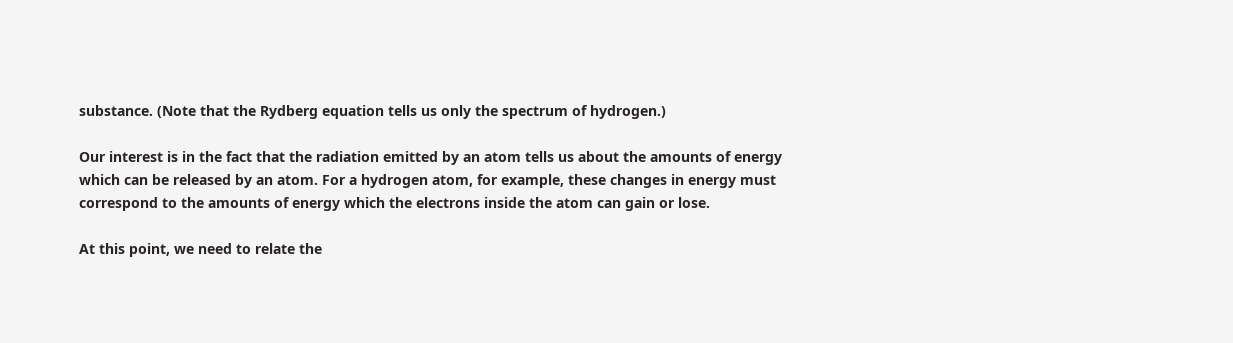substance. (Note that the Rydberg equation tells us only the spectrum of hydrogen.)

Our interest is in the fact that the radiation emitted by an atom tells us about the amounts of energy which can be released by an atom. For a hydrogen atom, for example, these changes in energy must correspond to the amounts of energy which the electrons inside the atom can gain or lose.

At this point, we need to relate the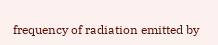frequency of radiation emitted by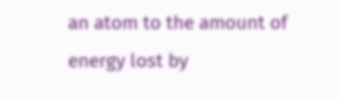an atom to the amount of energy lost by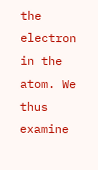the electron in the atom. We thus examine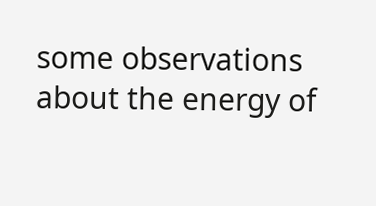some observations about the energy of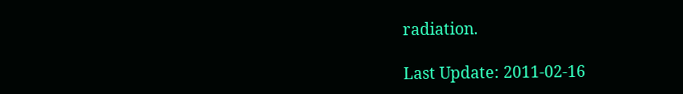radiation.

Last Update: 2011-02-16